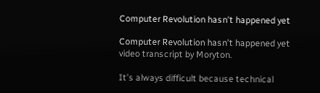Computer Revolution hasn't happened yet

Computer Revolution hasn’t happened yet video transcript by Moryton.

It’s always difficult because technical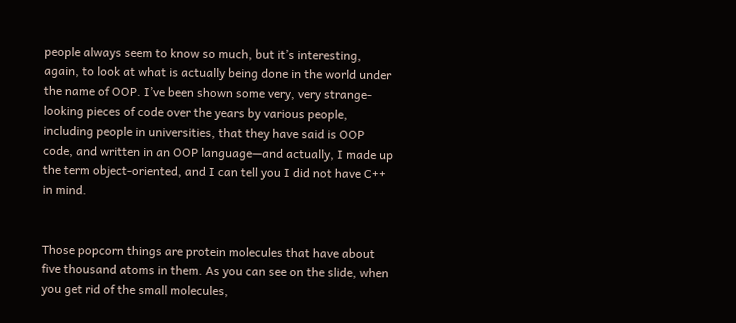people always seem to know so much, but it’s interesting, again, to look at what is actually being done in the world under the name of OOP. I’ve been shown some very, very strange-looking pieces of code over the years by various people, including people in universities, that they have said is OOP code, and written in an OOP language—and actually, I made up the term object-oriented, and I can tell you I did not have C++ in mind.


Those popcorn things are protein molecules that have about five thousand atoms in them. As you can see on the slide, when you get rid of the small molecules,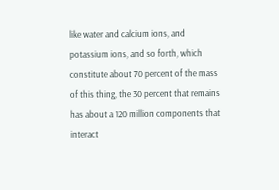like water and calcium ions, and potassium ions, and so forth, which constitute about 70 percent of the mass of this thing, the 30 percent that remains has about a 120 million components that interact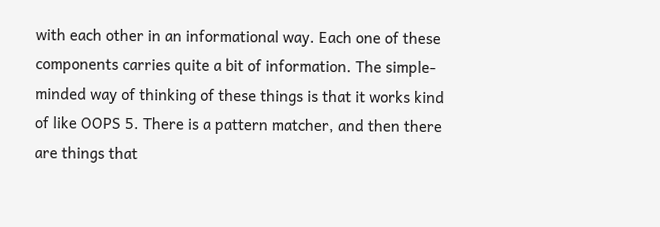with each other in an informational way. Each one of these components carries quite a bit of information. The simple-minded way of thinking of these things is that it works kind of like OOPS 5. There is a pattern matcher, and then there are things that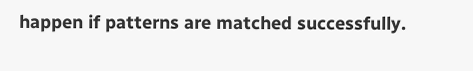happen if patterns are matched successfully.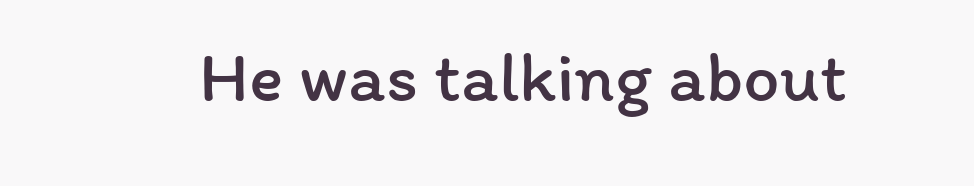He was talking about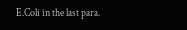E.Coli in the last para.